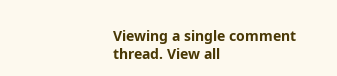Viewing a single comment thread. View all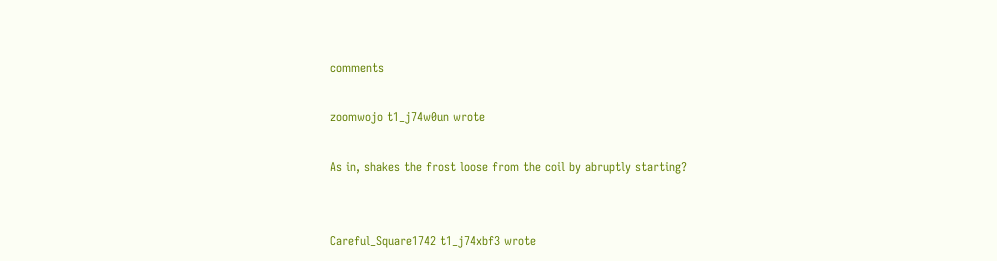comments

zoomwojo t1_j74w0un wrote

As in, shakes the frost loose from the coil by abruptly starting?


Careful_Square1742 t1_j74xbf3 wrote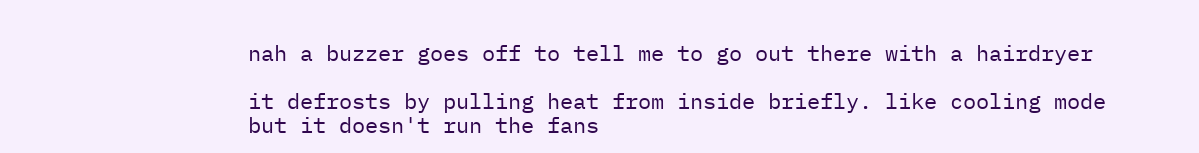nah a buzzer goes off to tell me to go out there with a hairdryer

it defrosts by pulling heat from inside briefly. like cooling mode but it doesn't run the fans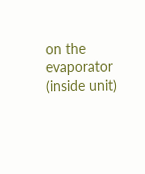on the evaporator (inside unit)